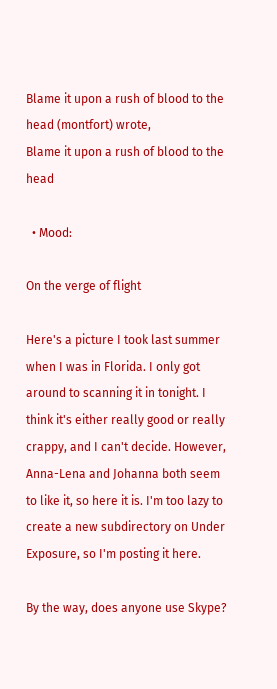Blame it upon a rush of blood to the head (montfort) wrote,
Blame it upon a rush of blood to the head

  • Mood:

On the verge of flight

Here's a picture I took last summer when I was in Florida. I only got around to scanning it in tonight. I think it's either really good or really crappy, and I can't decide. However, Anna-Lena and Johanna both seem to like it, so here it is. I'm too lazy to create a new subdirectory on Under Exposure, so I'm posting it here.

By the way, does anyone use Skype?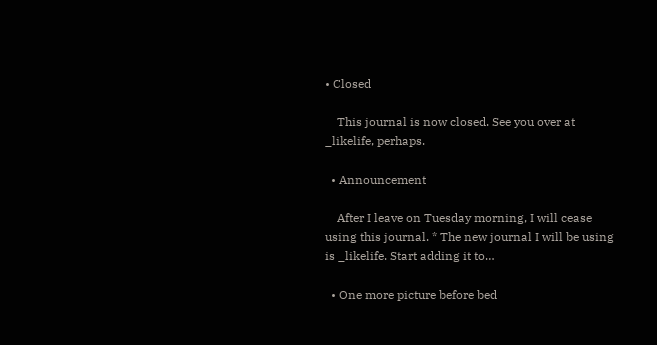• Closed

    This journal is now closed. See you over at _likelife, perhaps.

  • Announcement

    After I leave on Tuesday morning, I will cease using this journal. * The new journal I will be using is _likelife. Start adding it to…

  • One more picture before bed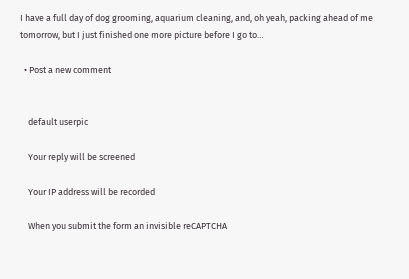I have a full day of dog grooming, aquarium cleaning, and, oh yeah, packing ahead of me tomorrow, but I just finished one more picture before I go to…

  • Post a new comment


    default userpic

    Your reply will be screened

    Your IP address will be recorded

    When you submit the form an invisible reCAPTCHA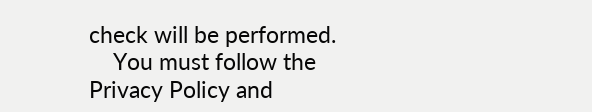check will be performed.
    You must follow the Privacy Policy and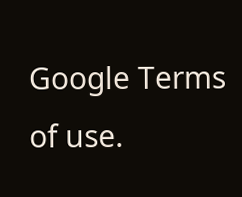Google Terms of use.